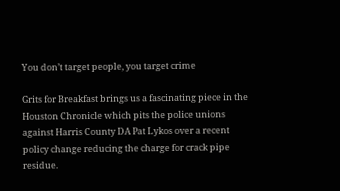You don’t target people, you target crime

Grits for Breakfast brings us a fascinating piece in the Houston Chronicle which pits the police unions against Harris County DA Pat Lykos over a recent policy change reducing the charge for crack pipe residue.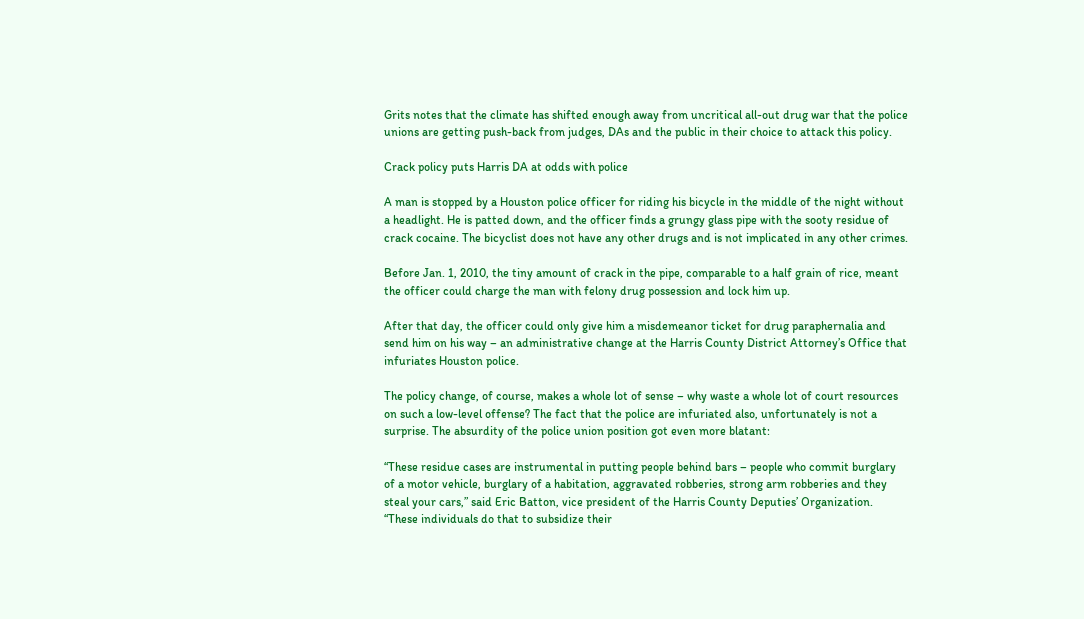Grits notes that the climate has shifted enough away from uncritical all-out drug war that the police unions are getting push-back from judges, DAs and the public in their choice to attack this policy.

Crack policy puts Harris DA at odds with police

A man is stopped by a Houston police officer for riding his bicycle in the middle of the night without a headlight. He is patted down, and the officer finds a grungy glass pipe with the sooty residue of crack cocaine. The bicyclist does not have any other drugs and is not implicated in any other crimes.

Before Jan. 1, 2010, the tiny amount of crack in the pipe, comparable to a half grain of rice, meant the officer could charge the man with felony drug possession and lock him up.

After that day, the officer could only give him a misdemeanor ticket for drug paraphernalia and send him on his way – an administrative change at the Harris County District Attorney’s Office that infuriates Houston police.

The policy change, of course, makes a whole lot of sense – why waste a whole lot of court resources on such a low-level offense? The fact that the police are infuriated also, unfortunately is not a surprise. The absurdity of the police union position got even more blatant:

“These residue cases are instrumental in putting people behind bars – people who commit burglary of a motor vehicle, burglary of a habitation, aggravated robberies, strong arm robberies and they steal your cars,” said Eric Batton, vice president of the Harris County Deputies’ Organization. “These individuals do that to subsidize their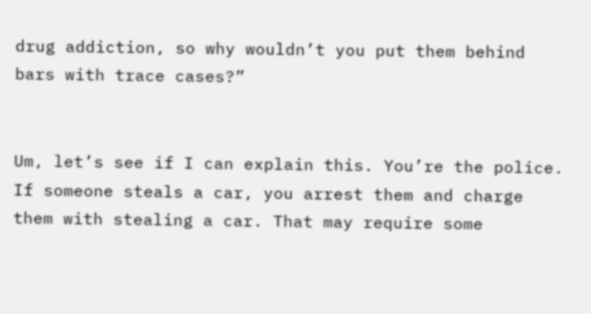drug addiction, so why wouldn’t you put them behind bars with trace cases?”


Um, let’s see if I can explain this. You’re the police. If someone steals a car, you arrest them and charge them with stealing a car. That may require some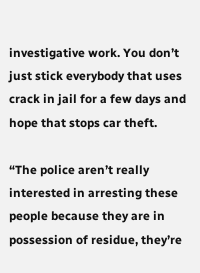investigative work. You don’t just stick everybody that uses crack in jail for a few days and hope that stops car theft.

“The police aren’t really interested in arresting these people because they are in possession of residue, they’re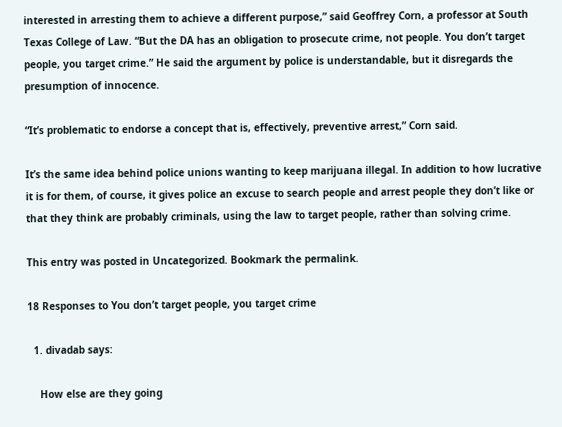interested in arresting them to achieve a different purpose,” said Geoffrey Corn, a professor at South Texas College of Law. “But the DA has an obligation to prosecute crime, not people. You don’t target people, you target crime.” He said the argument by police is understandable, but it disregards the presumption of innocence.

“It’s problematic to endorse a concept that is, effectively, preventive arrest,” Corn said.

It’s the same idea behind police unions wanting to keep marijuana illegal. In addition to how lucrative it is for them, of course, it gives police an excuse to search people and arrest people they don’t like or that they think are probably criminals, using the law to target people, rather than solving crime.

This entry was posted in Uncategorized. Bookmark the permalink.

18 Responses to You don’t target people, you target crime

  1. divadab says:

    How else are they going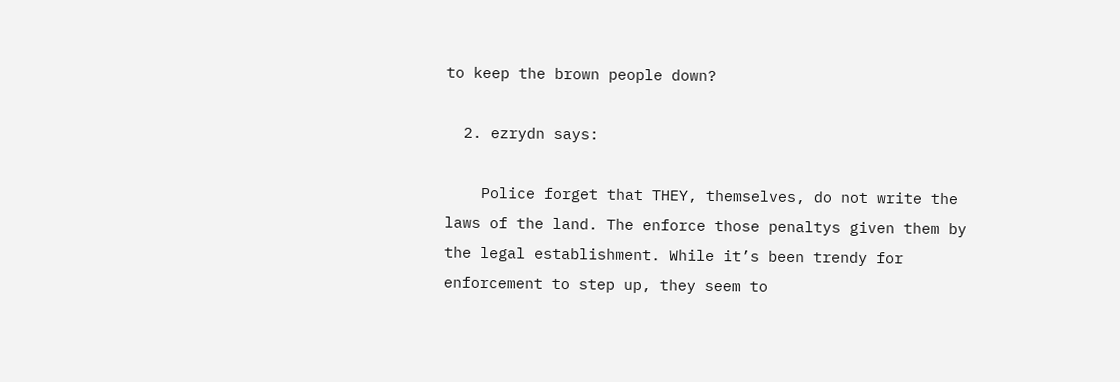to keep the brown people down?

  2. ezrydn says:

    Police forget that THEY, themselves, do not write the laws of the land. The enforce those penaltys given them by the legal establishment. While it’s been trendy for enforcement to step up, they seem to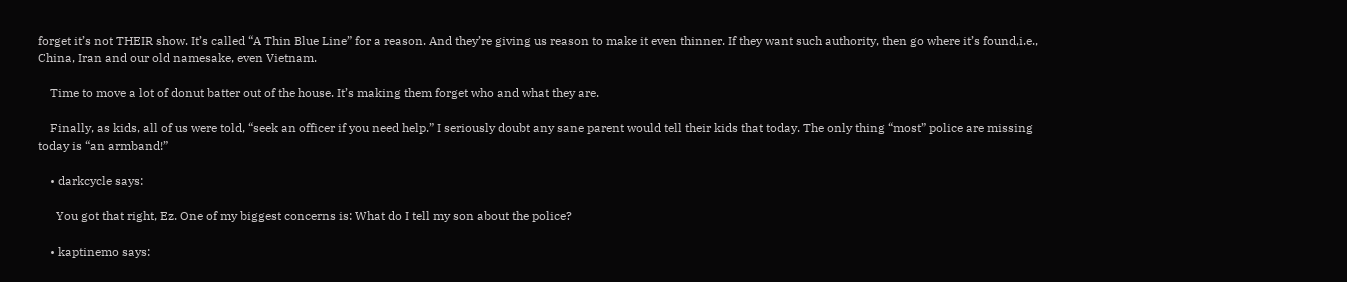forget it’s not THEIR show. It’s called “A Thin Blue Line” for a reason. And they’re giving us reason to make it even thinner. If they want such authority, then go where it’s found,i.e., China, Iran and our old namesake, even Vietnam.

    Time to move a lot of donut batter out of the house. It’s making them forget who and what they are.

    Finally, as kids, all of us were told, “seek an officer if you need help.” I seriously doubt any sane parent would tell their kids that today. The only thing “most” police are missing today is “an armband!”

    • darkcycle says:

      You got that right, Ez. One of my biggest concerns is: What do I tell my son about the police?

    • kaptinemo says: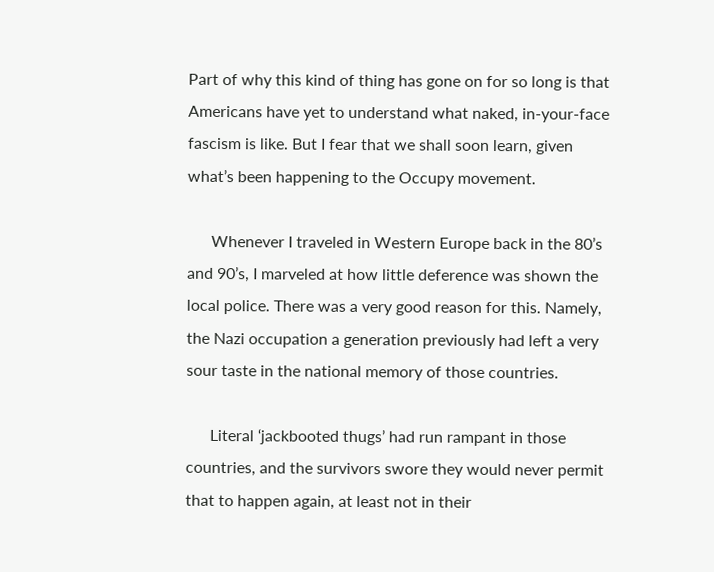Part of why this kind of thing has gone on for so long is that Americans have yet to understand what naked, in-your-face fascism is like. But I fear that we shall soon learn, given what’s been happening to the Occupy movement.

      Whenever I traveled in Western Europe back in the 80’s and 90’s, I marveled at how little deference was shown the local police. There was a very good reason for this. Namely, the Nazi occupation a generation previously had left a very sour taste in the national memory of those countries.

      Literal ‘jackbooted thugs’ had run rampant in those countries, and the survivors swore they would never permit that to happen again, at least not in their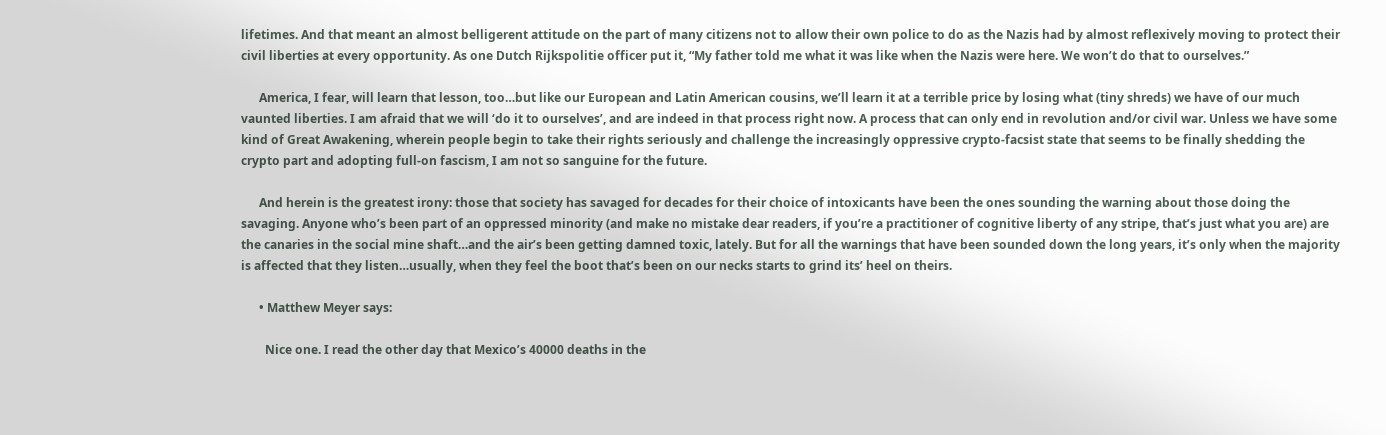lifetimes. And that meant an almost belligerent attitude on the part of many citizens not to allow their own police to do as the Nazis had by almost reflexively moving to protect their civil liberties at every opportunity. As one Dutch Rijkspolitie officer put it, “My father told me what it was like when the Nazis were here. We won’t do that to ourselves.”

      America, I fear, will learn that lesson, too…but like our European and Latin American cousins, we’ll learn it at a terrible price by losing what (tiny shreds) we have of our much vaunted liberties. I am afraid that we will ‘do it to ourselves’, and are indeed in that process right now. A process that can only end in revolution and/or civil war. Unless we have some kind of Great Awakening, wherein people begin to take their rights seriously and challenge the increasingly oppressive crypto-facsist state that seems to be finally shedding the crypto part and adopting full-on fascism, I am not so sanguine for the future.

      And herein is the greatest irony: those that society has savaged for decades for their choice of intoxicants have been the ones sounding the warning about those doing the savaging. Anyone who’s been part of an oppressed minority (and make no mistake dear readers, if you’re a practitioner of cognitive liberty of any stripe, that’s just what you are) are the canaries in the social mine shaft…and the air’s been getting damned toxic, lately. But for all the warnings that have been sounded down the long years, it’s only when the majority is affected that they listen…usually, when they feel the boot that’s been on our necks starts to grind its’ heel on theirs.

      • Matthew Meyer says:

        Nice one. I read the other day that Mexico’s 40000 deaths in the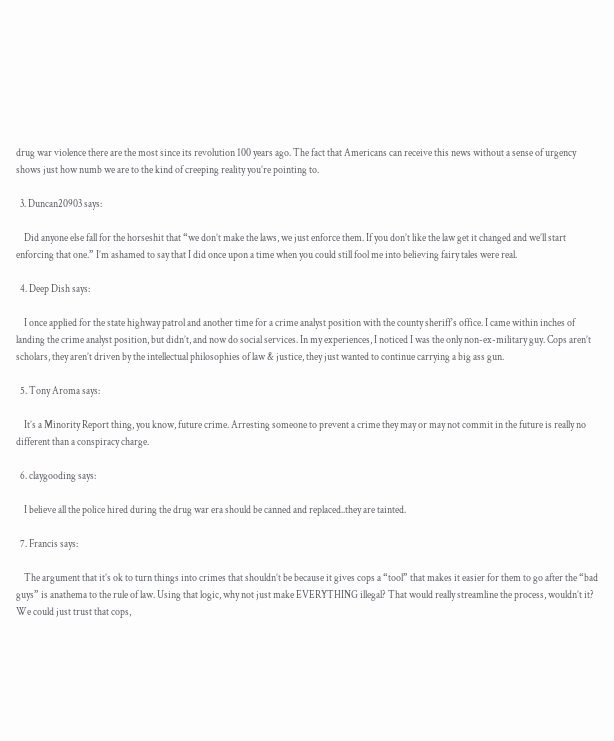drug war violence there are the most since its revolution 100 years ago. The fact that Americans can receive this news without a sense of urgency shows just how numb we are to the kind of creeping reality you’re pointing to.

  3. Duncan20903 says:

    Did anyone else fall for the horseshit that “we don’t make the laws, we just enforce them. If you don’t like the law get it changed and we’ll start enforcing that one.” I’m ashamed to say that I did once upon a time when you could still fool me into believing fairy tales were real.

  4. Deep Dish says:

    I once applied for the state highway patrol and another time for a crime analyst position with the county sheriff’s office. I came within inches of landing the crime analyst position, but didn’t, and now do social services. In my experiences, I noticed I was the only non-ex-military guy. Cops aren’t scholars, they aren’t driven by the intellectual philosophies of law & justice, they just wanted to continue carrying a big ass gun.

  5. Tony Aroma says:

    It’s a Minority Report thing, you know, future crime. Arresting someone to prevent a crime they may or may not commit in the future is really no different than a conspiracy charge.

  6. claygooding says:

    I believe all the police hired during the drug war era should be canned and replaced..they are tainted.

  7. Francis says:

    The argument that it’s ok to turn things into crimes that shouldn’t be because it gives cops a “tool” that makes it easier for them to go after the “bad guys” is anathema to the rule of law. Using that logic, why not just make EVERYTHING illegal? That would really streamline the process, wouldn’t it? We could just trust that cops,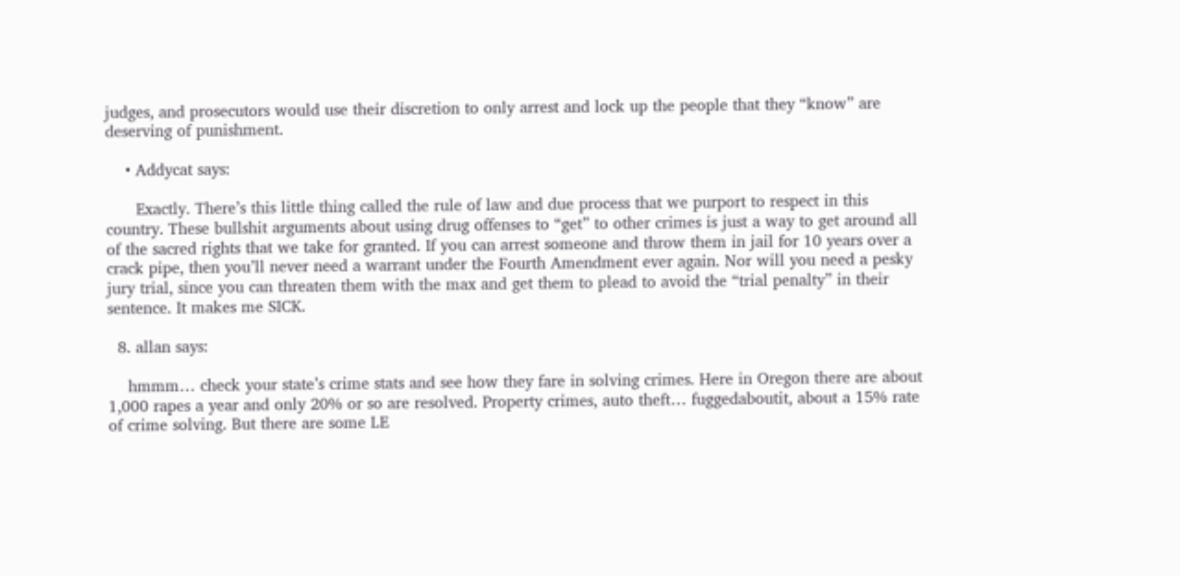judges, and prosecutors would use their discretion to only arrest and lock up the people that they “know” are deserving of punishment.

    • Addycat says:

      Exactly. There’s this little thing called the rule of law and due process that we purport to respect in this country. These bullshit arguments about using drug offenses to “get” to other crimes is just a way to get around all of the sacred rights that we take for granted. If you can arrest someone and throw them in jail for 10 years over a crack pipe, then you’ll never need a warrant under the Fourth Amendment ever again. Nor will you need a pesky jury trial, since you can threaten them with the max and get them to plead to avoid the “trial penalty” in their sentence. It makes me SICK.

  8. allan says:

    hmmm… check your state’s crime stats and see how they fare in solving crimes. Here in Oregon there are about 1,000 rapes a year and only 20% or so are resolved. Property crimes, auto theft… fuggedaboutit, about a 15% rate of crime solving. But there are some LE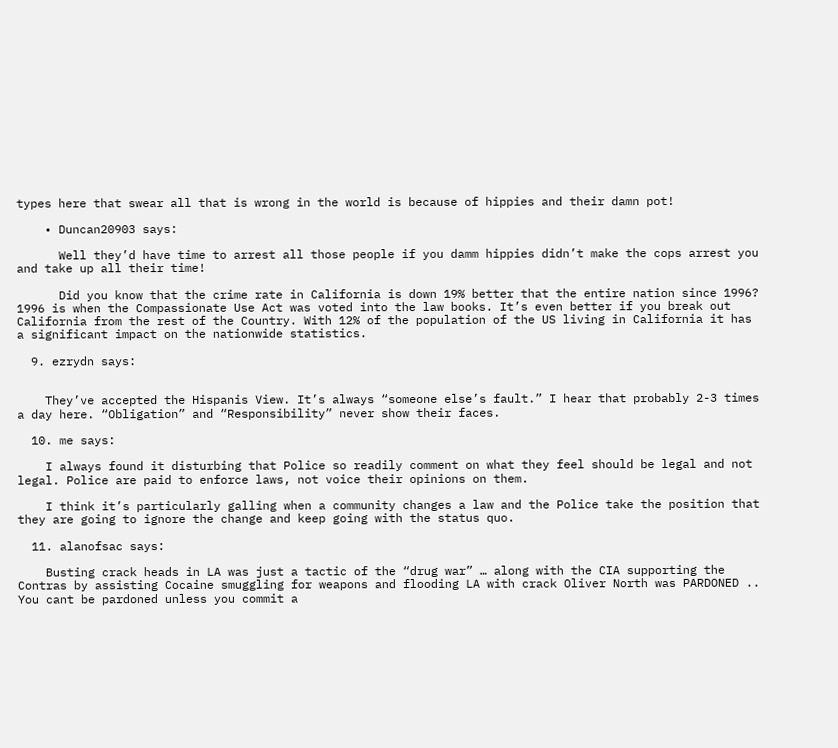types here that swear all that is wrong in the world is because of hippies and their damn pot!

    • Duncan20903 says:

      Well they’d have time to arrest all those people if you damm hippies didn’t make the cops arrest you and take up all their time!

      Did you know that the crime rate in California is down 19% better that the entire nation since 1996? 1996 is when the Compassionate Use Act was voted into the law books. It’s even better if you break out California from the rest of the Country. With 12% of the population of the US living in California it has a significant impact on the nationwide statistics.

  9. ezrydn says:


    They’ve accepted the Hispanis View. It’s always “someone else’s fault.” I hear that probably 2-3 times a day here. “Obligation” and “Responsibility” never show their faces.

  10. me says:

    I always found it disturbing that Police so readily comment on what they feel should be legal and not legal. Police are paid to enforce laws, not voice their opinions on them.

    I think it’s particularly galling when a community changes a law and the Police take the position that they are going to ignore the change and keep going with the status quo.

  11. alanofsac says:

    Busting crack heads in LA was just a tactic of the “drug war” … along with the CIA supporting the Contras by assisting Cocaine smuggling for weapons and flooding LA with crack Oliver North was PARDONED .. You cant be pardoned unless you commit a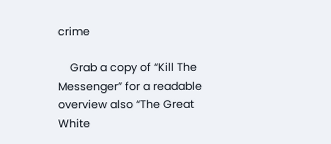crime

    Grab a copy of “Kill The Messenger” for a readable overview also “The Great White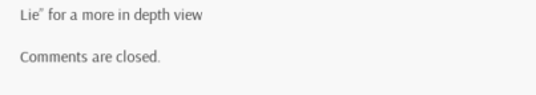Lie” for a more in depth view

Comments are closed.